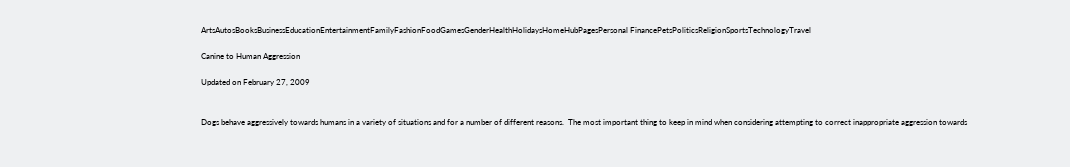ArtsAutosBooksBusinessEducationEntertainmentFamilyFashionFoodGamesGenderHealthHolidaysHomeHubPagesPersonal FinancePetsPoliticsReligionSportsTechnologyTravel

Canine to Human Aggression

Updated on February 27, 2009


Dogs behave aggressively towards humans in a variety of situations and for a number of different reasons.  The most important thing to keep in mind when considering attempting to correct inappropriate aggression towards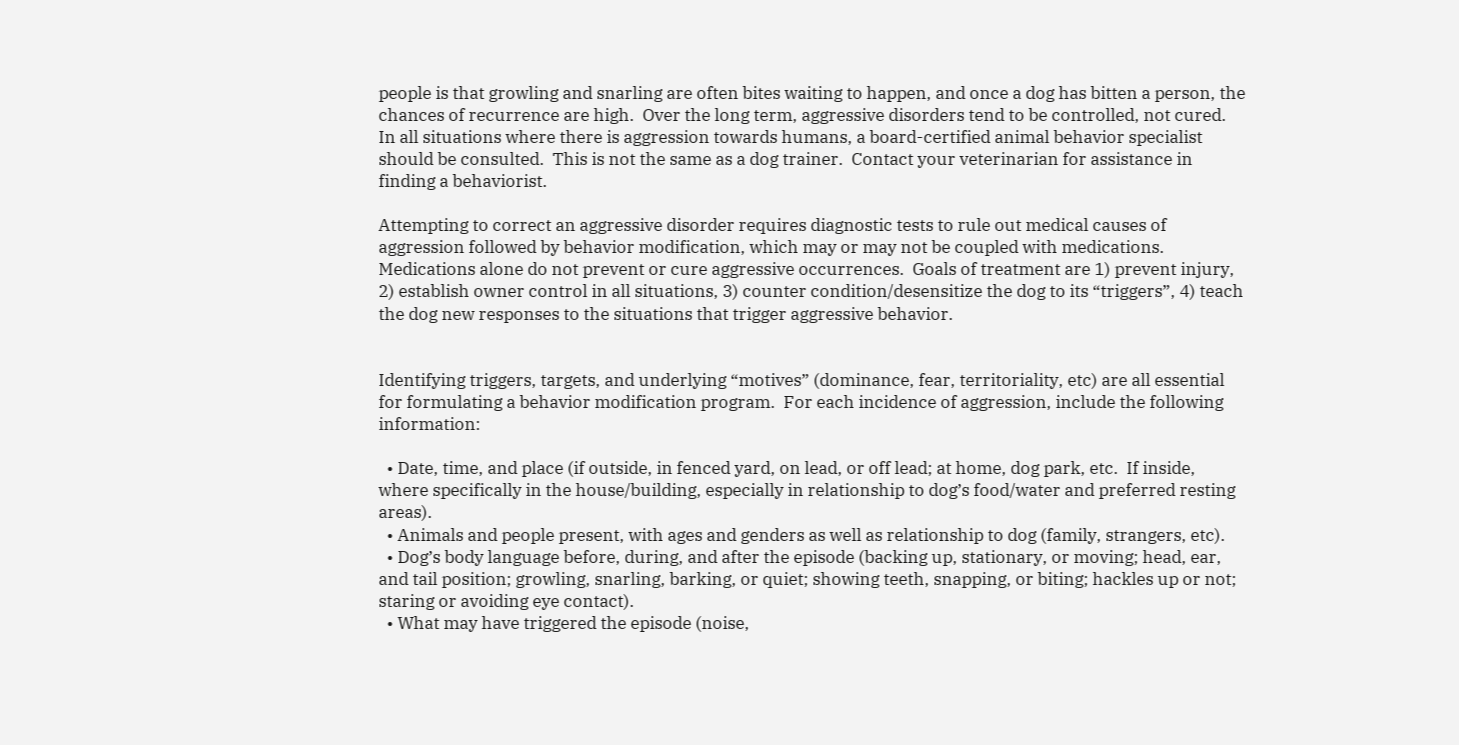people is that growling and snarling are often bites waiting to happen, and once a dog has bitten a person, the chances of recurrence are high.  Over the long term, aggressive disorders tend to be controlled, not cured.  In all situations where there is aggression towards humans, a board-certified animal behavior specialist should be consulted.  This is not the same as a dog trainer.  Contact your veterinarian for assistance in finding a behaviorist.

Attempting to correct an aggressive disorder requires diagnostic tests to rule out medical causes of aggression followed by behavior modification, which may or may not be coupled with medications.  Medications alone do not prevent or cure aggressive occurrences.  Goals of treatment are 1) prevent injury, 2) establish owner control in all situations, 3) counter condition/desensitize the dog to its “triggers”, 4) teach the dog new responses to the situations that trigger aggressive behavior.


Identifying triggers, targets, and underlying “motives” (dominance, fear, territoriality, etc) are all essential for formulating a behavior modification program.  For each incidence of aggression, include the following information:

  • Date, time, and place (if outside, in fenced yard, on lead, or off lead; at home, dog park, etc.  If inside, where specifically in the house/building, especially in relationship to dog’s food/water and preferred resting areas).
  • Animals and people present, with ages and genders as well as relationship to dog (family, strangers, etc).
  • Dog’s body language before, during, and after the episode (backing up, stationary, or moving; head, ear, and tail position; growling, snarling, barking, or quiet; showing teeth, snapping, or biting; hackles up or not; staring or avoiding eye contact).
  • What may have triggered the episode (noise,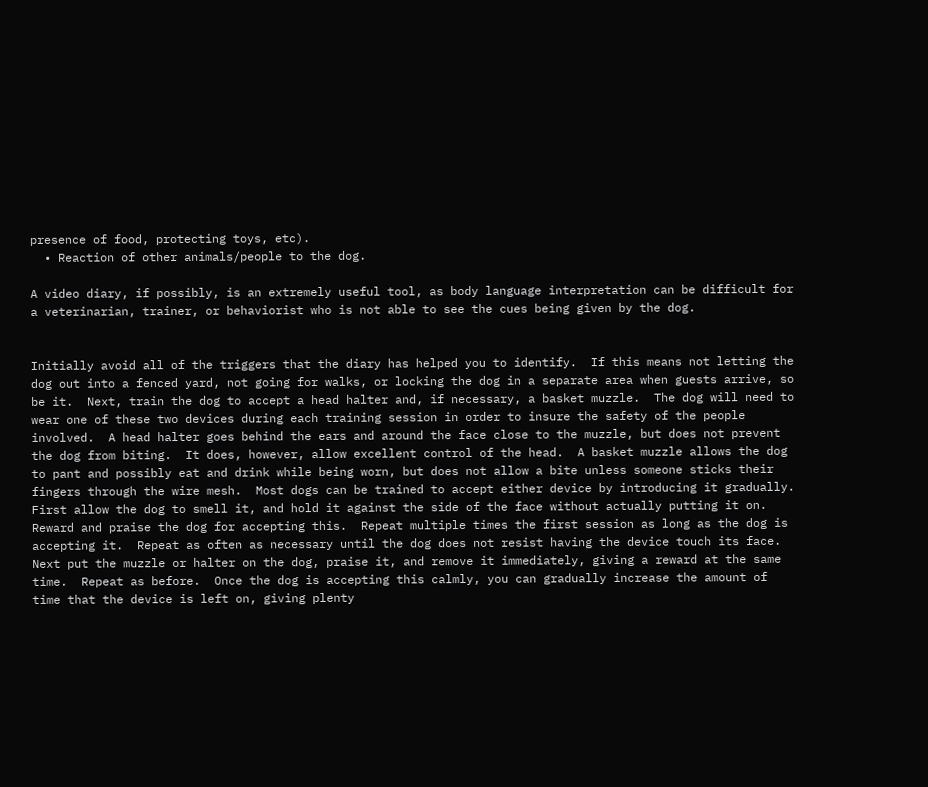presence of food, protecting toys, etc).
  • Reaction of other animals/people to the dog.

A video diary, if possibly, is an extremely useful tool, as body language interpretation can be difficult for a veterinarian, trainer, or behaviorist who is not able to see the cues being given by the dog.


Initially avoid all of the triggers that the diary has helped you to identify.  If this means not letting the dog out into a fenced yard, not going for walks, or locking the dog in a separate area when guests arrive, so be it.  Next, train the dog to accept a head halter and, if necessary, a basket muzzle.  The dog will need to wear one of these two devices during each training session in order to insure the safety of the people involved.  A head halter goes behind the ears and around the face close to the muzzle, but does not prevent the dog from biting.  It does, however, allow excellent control of the head.  A basket muzzle allows the dog to pant and possibly eat and drink while being worn, but does not allow a bite unless someone sticks their fingers through the wire mesh.  Most dogs can be trained to accept either device by introducing it gradually.  First allow the dog to smell it, and hold it against the side of the face without actually putting it on.  Reward and praise the dog for accepting this.  Repeat multiple times the first session as long as the dog is accepting it.  Repeat as often as necessary until the dog does not resist having the device touch its face.  Next put the muzzle or halter on the dog, praise it, and remove it immediately, giving a reward at the same time.  Repeat as before.  Once the dog is accepting this calmly, you can gradually increase the amount of time that the device is left on, giving plenty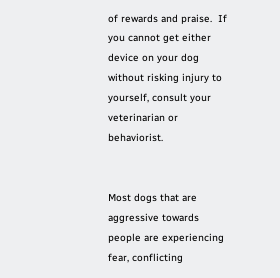of rewards and praise.  If you cannot get either device on your dog without risking injury to yourself, consult your veterinarian or behaviorist.


Most dogs that are aggressive towards people are experiencing fear, conflicting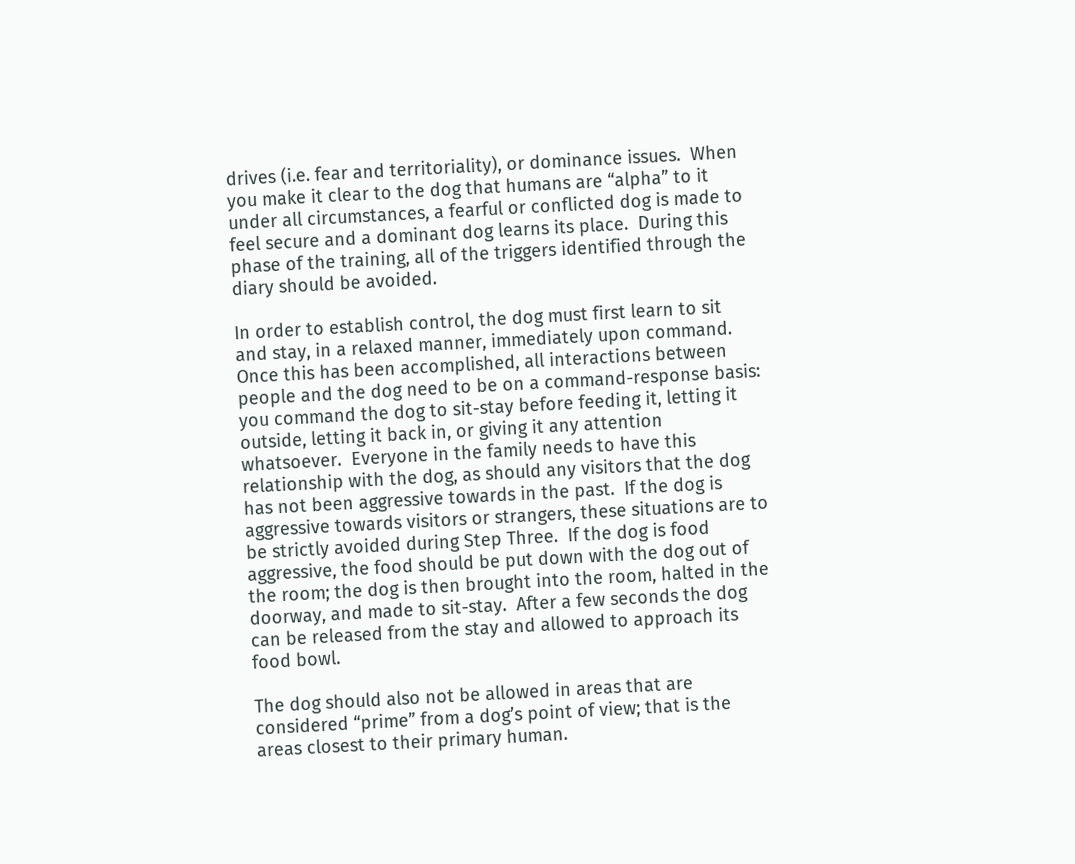drives (i.e. fear and territoriality), or dominance issues.  When you make it clear to the dog that humans are “alpha” to it under all circumstances, a fearful or conflicted dog is made to feel secure and a dominant dog learns its place.  During this phase of the training, all of the triggers identified through the diary should be avoided.

In order to establish control, the dog must first learn to sit and stay, in a relaxed manner, immediately upon command.  Once this has been accomplished, all interactions between people and the dog need to be on a command-response basis: you command the dog to sit-stay before feeding it, letting it outside, letting it back in, or giving it any attention whatsoever.  Everyone in the family needs to have this relationship with the dog, as should any visitors that the dog has not been aggressive towards in the past.  If the dog is aggressive towards visitors or strangers, these situations are to be strictly avoided during Step Three.  If the dog is food aggressive, the food should be put down with the dog out of the room; the dog is then brought into the room, halted in the doorway, and made to sit-stay.  After a few seconds the dog can be released from the stay and allowed to approach its food bowl.

The dog should also not be allowed in areas that are considered “prime” from a dog’s point of view; that is the areas closest to their primary human.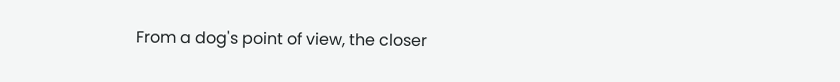From a dog's point of view, the closer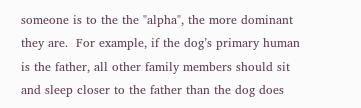someone is to the the "alpha", the more dominant they are.  For example, if the dog’s primary human is the father, all other family members should sit and sleep closer to the father than the dog does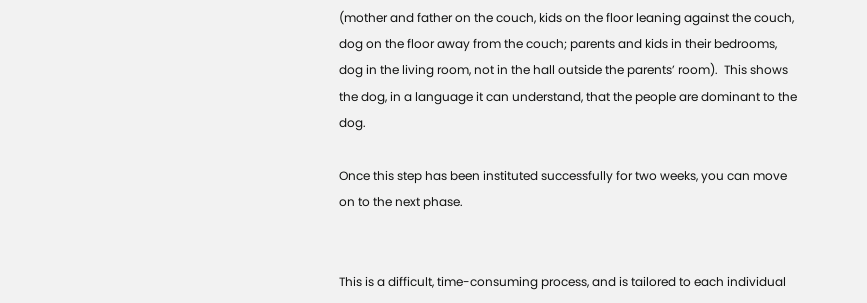(mother and father on the couch, kids on the floor leaning against the couch, dog on the floor away from the couch; parents and kids in their bedrooms, dog in the living room, not in the hall outside the parents’ room).  This shows the dog, in a language it can understand, that the people are dominant to the dog.

Once this step has been instituted successfully for two weeks, you can move on to the next phase.


This is a difficult, time-consuming process, and is tailored to each individual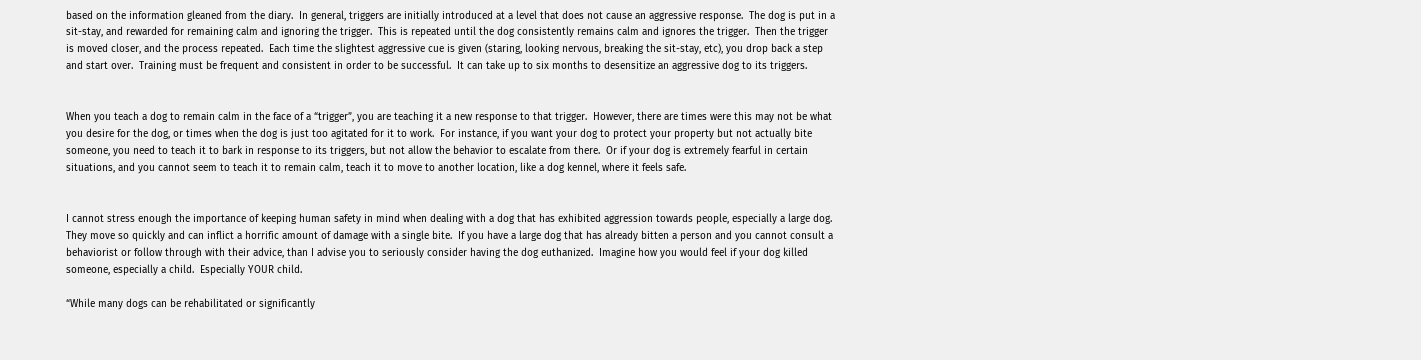based on the information gleaned from the diary.  In general, triggers are initially introduced at a level that does not cause an aggressive response.  The dog is put in a sit-stay, and rewarded for remaining calm and ignoring the trigger.  This is repeated until the dog consistently remains calm and ignores the trigger.  Then the trigger is moved closer, and the process repeated.  Each time the slightest aggressive cue is given (staring, looking nervous, breaking the sit-stay, etc), you drop back a step and start over.  Training must be frequent and consistent in order to be successful.  It can take up to six months to desensitize an aggressive dog to its triggers.


When you teach a dog to remain calm in the face of a “trigger”, you are teaching it a new response to that trigger.  However, there are times were this may not be what you desire for the dog, or times when the dog is just too agitated for it to work.  For instance, if you want your dog to protect your property but not actually bite someone, you need to teach it to bark in response to its triggers, but not allow the behavior to escalate from there.  Or if your dog is extremely fearful in certain situations, and you cannot seem to teach it to remain calm, teach it to move to another location, like a dog kennel, where it feels safe.


I cannot stress enough the importance of keeping human safety in mind when dealing with a dog that has exhibited aggression towards people, especially a large dog.  They move so quickly and can inflict a horrific amount of damage with a single bite.  If you have a large dog that has already bitten a person and you cannot consult a behaviorist or follow through with their advice, than I advise you to seriously consider having the dog euthanized.  Imagine how you would feel if your dog killed someone, especially a child.  Especially YOUR child.

“While many dogs can be rehabilitated or significantly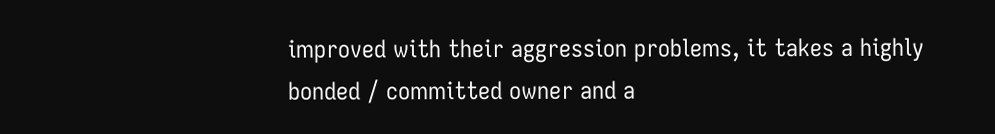improved with their aggression problems, it takes a highly bonded / committed owner and a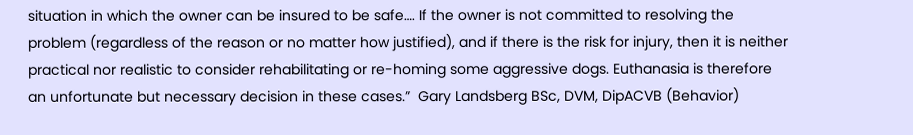situation in which the owner can be insured to be safe…. If the owner is not committed to resolving the problem (regardless of the reason or no matter how justified), and if there is the risk for injury, then it is neither practical nor realistic to consider rehabilitating or re-homing some aggressive dogs. Euthanasia is therefore an unfortunate but necessary decision in these cases.”  Gary Landsberg BSc, DVM, DipACVB (Behavior)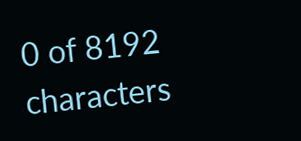0 of 8192 characters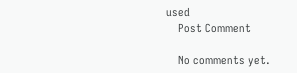used
    Post Comment

    No comments yet.